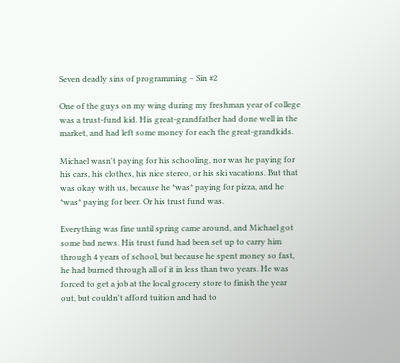Seven deadly sins of programming – Sin #2

One of the guys on my wing during my freshman year of college was a trust-fund kid. His great-grandfather had done well in the market, and had left some money for each the great-grandkids.

Michael wasn't paying for his schooling, nor was he paying for his cars, his clothes, his nice stereo, or his ski vacations. But that was okay with us, because he *was* paying for pizza, and he *was* paying for beer. Or his trust fund was.

Everything was fine until spring came around, and Michael got some bad news. His trust fund had been set up to carry him through 4 years of school, but because he spent money so fast, he had burned through all of it in less than two years. He was forced to get a job at the local grocery store to finish the year out, but couldn't afford tuition and had to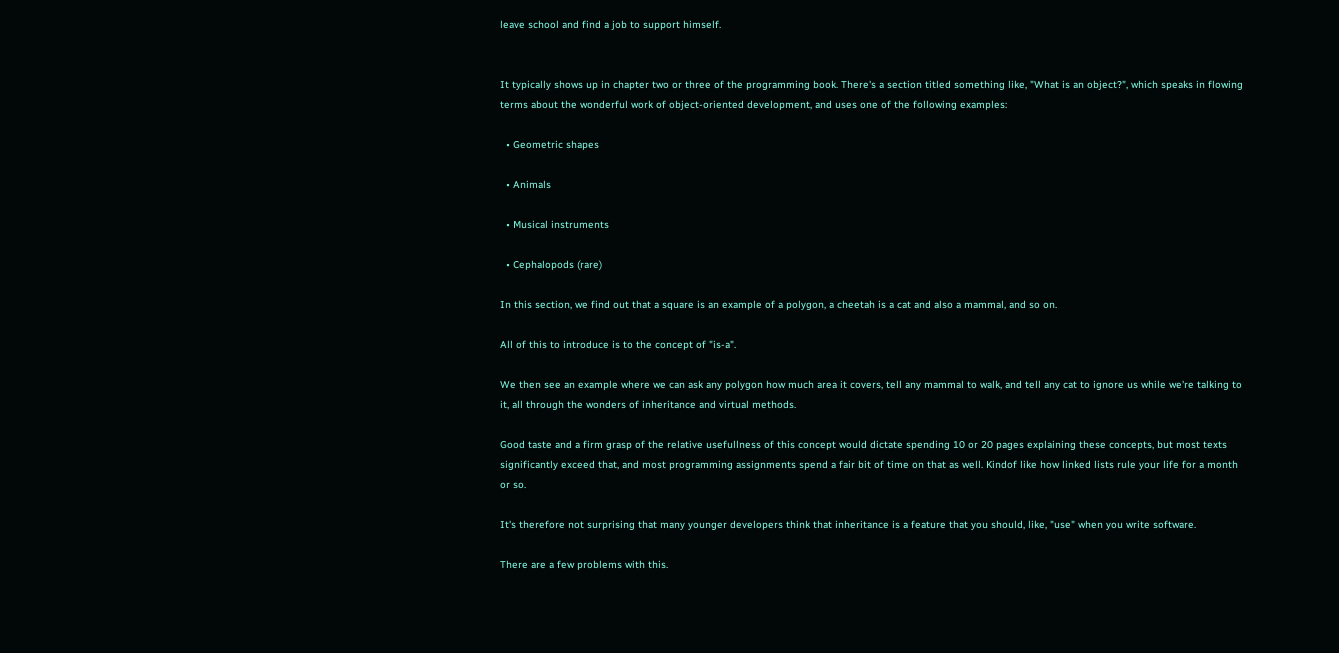leave school and find a job to support himself.


It typically shows up in chapter two or three of the programming book. There's a section titled something like, "What is an object?", which speaks in flowing terms about the wonderful work of object-oriented development, and uses one of the following examples:

  • Geometric shapes

  • Animals

  • Musical instruments

  • Cephalopods (rare)

In this section, we find out that a square is an example of a polygon, a cheetah is a cat and also a mammal, and so on.

All of this to introduce is to the concept of "is-a".

We then see an example where we can ask any polygon how much area it covers, tell any mammal to walk, and tell any cat to ignore us while we're talking to it, all through the wonders of inheritance and virtual methods.

Good taste and a firm grasp of the relative usefullness of this concept would dictate spending 10 or 20 pages explaining these concepts, but most texts significantly exceed that, and most programming assignments spend a fair bit of time on that as well. Kindof like how linked lists rule your life for a month or so.

It's therefore not surprising that many younger developers think that inheritance is a feature that you should, like, "use" when you write software.

There are a few problems with this.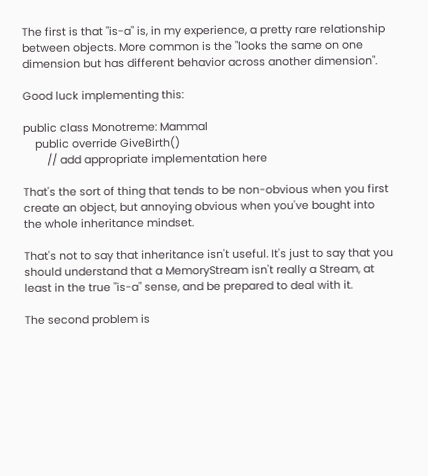The first is that "is-a" is, in my experience, a pretty rare relationship between objects. More common is the "looks the same on one dimension but has different behavior across another dimension".

Good luck implementing this:

public class Monotreme: Mammal
    public override GiveBirth()
        // add appropriate implementation here

That's the sort of thing that tends to be non-obvious when you first create an object, but annoying obvious when you've bought into the whole inheritance mindset.

That's not to say that inheritance isn't useful. It's just to say that you should understand that a MemoryStream isn't really a Stream, at least in the true "is-a" sense, and be prepared to deal with it.

The second problem is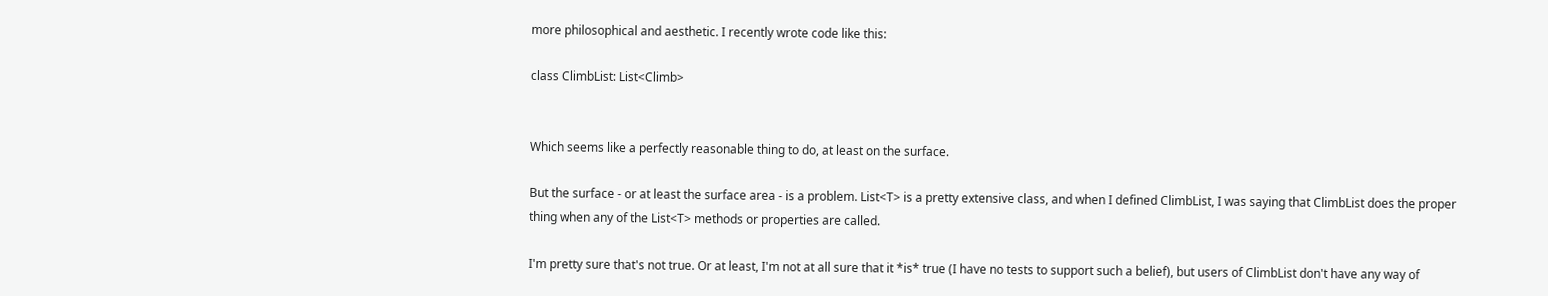more philosophical and aesthetic. I recently wrote code like this:

class ClimbList: List<Climb>


Which seems like a perfectly reasonable thing to do, at least on the surface.

But the surface - or at least the surface area - is a problem. List<T> is a pretty extensive class, and when I defined ClimbList, I was saying that ClimbList does the proper thing when any of the List<T> methods or properties are called.

I'm pretty sure that's not true. Or at least, I'm not at all sure that it *is* true (I have no tests to support such a belief), but users of ClimbList don't have any way of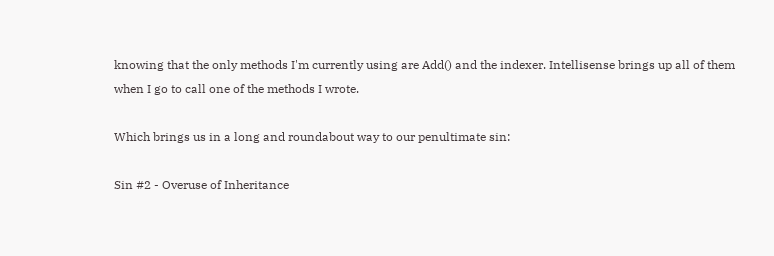knowing that the only methods I'm currently using are Add() and the indexer. Intellisense brings up all of them when I go to call one of the methods I wrote.

Which brings us in a long and roundabout way to our penultimate sin:

Sin #2 - Overuse of Inheritance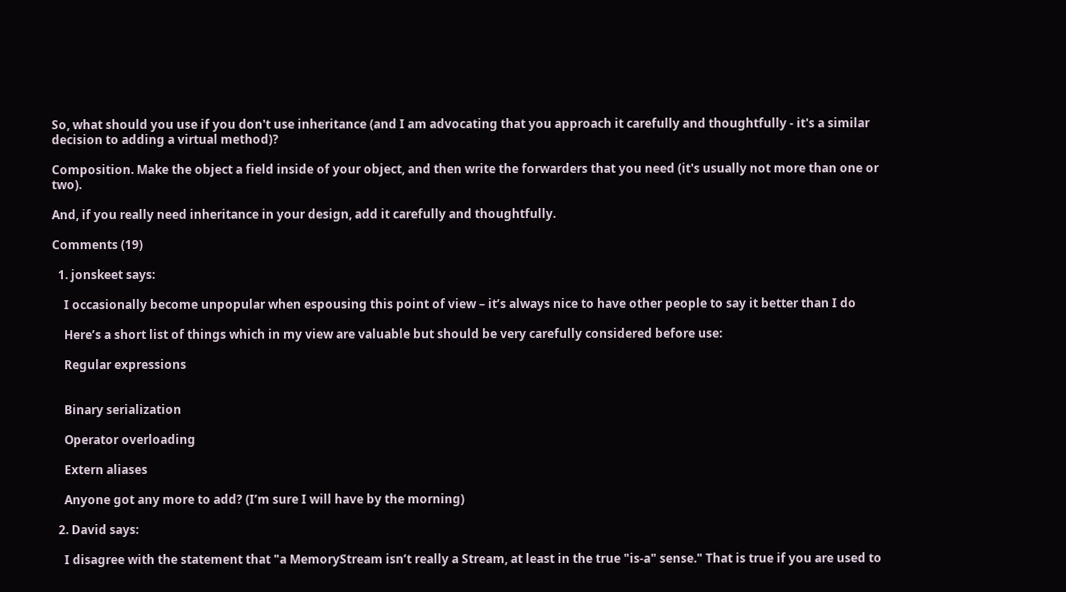So, what should you use if you don't use inheritance (and I am advocating that you approach it carefully and thoughtfully - it's a similar decision to adding a virtual method)?

Composition. Make the object a field inside of your object, and then write the forwarders that you need (it's usually not more than one or two).

And, if you really need inheritance in your design, add it carefully and thoughtfully.

Comments (19)

  1. jonskeet says:

    I occasionally become unpopular when espousing this point of view – it’s always nice to have other people to say it better than I do

    Here’s a short list of things which in my view are valuable but should be very carefully considered before use:

    Regular expressions


    Binary serialization

    Operator overloading

    Extern aliases

    Anyone got any more to add? (I’m sure I will have by the morning)

  2. David says:

    I disagree with the statement that "a MemoryStream isn’t really a Stream, at least in the true "is-a" sense." That is true if you are used to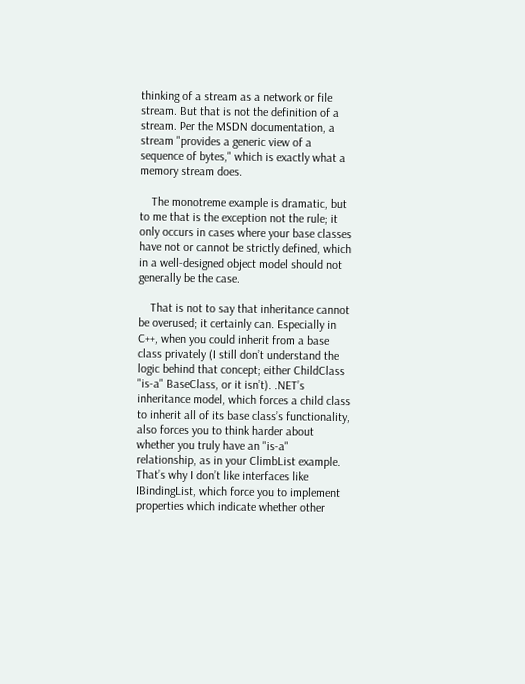thinking of a stream as a network or file stream. But that is not the definition of a stream. Per the MSDN documentation, a stream "provides a generic view of a sequence of bytes," which is exactly what a memory stream does.

    The monotreme example is dramatic, but to me that is the exception not the rule; it only occurs in cases where your base classes have not or cannot be strictly defined, which in a well-designed object model should not generally be the case.

    That is not to say that inheritance cannot be overused; it certainly can. Especially in C++, when you could inherit from a base class privately (I still don’t understand the logic behind that concept; either ChildClass "is-a" BaseClass, or it isn’t). .NET’s inheritance model, which forces a child class to inherit all of its base class’s functionality, also forces you to think harder about whether you truly have an "is-a" relationship, as in your ClimbList example. That’s why I don’t like interfaces like IBindingList, which force you to implement properties which indicate whether other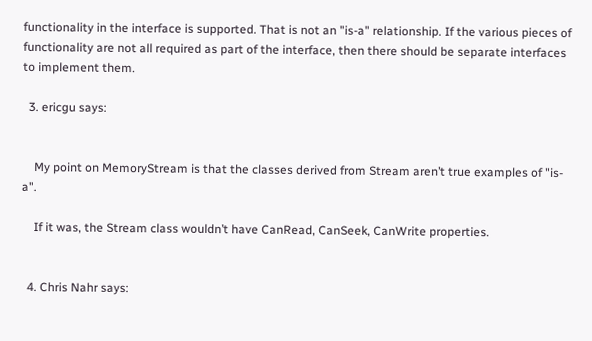functionality in the interface is supported. That is not an "is-a" relationship. If the various pieces of functionality are not all required as part of the interface, then there should be separate interfaces to implement them.

  3. ericgu says:


    My point on MemoryStream is that the classes derived from Stream aren’t true examples of "is-a".

    If it was, the Stream class wouldn’t have CanRead, CanSeek, CanWrite properties.


  4. Chris Nahr says: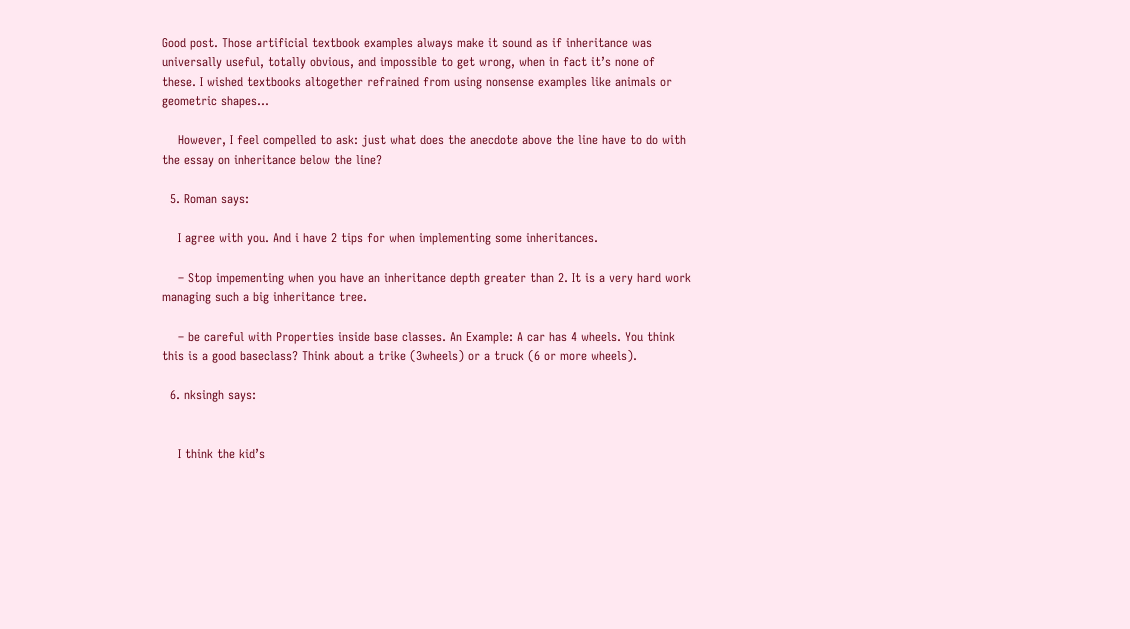Good post. Those artificial textbook examples always make it sound as if inheritance was universally useful, totally obvious, and impossible to get wrong, when in fact it’s none of these. I wished textbooks altogether refrained from using nonsense examples like animals or geometric shapes…

    However, I feel compelled to ask: just what does the anecdote above the line have to do with the essay on inheritance below the line?

  5. Roman says:

    I agree with you. And i have 2 tips for when implementing some inheritances.

    – Stop impementing when you have an inheritance depth greater than 2. It is a very hard work managing such a big inheritance tree.

    – be careful with Properties inside base classes. An Example: A car has 4 wheels. You think this is a good baseclass? Think about a trike (3wheels) or a truck (6 or more wheels).

  6. nksingh says:


    I think the kid’s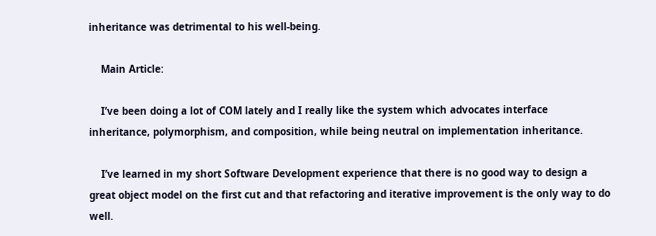inheritance was detrimental to his well-being.

    Main Article:

    I’ve been doing a lot of COM lately and I really like the system which advocates interface inheritance, polymorphism, and composition, while being neutral on implementation inheritance.

    I’ve learned in my short Software Development experience that there is no good way to design a great object model on the first cut and that refactoring and iterative improvement is the only way to do well.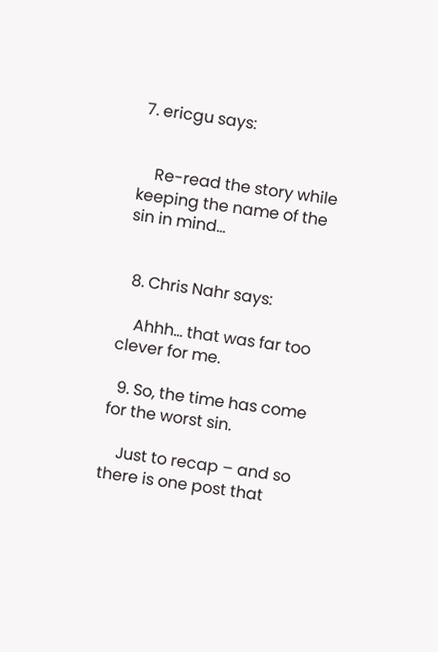7. ericgu says:


    Re-read the story while keeping the name of the sin in mind…


  8. Chris Nahr says:

    Ahhh… that was far too clever for me.

  9. So, the time has come for the worst sin.

    Just to recap – and so there is one post that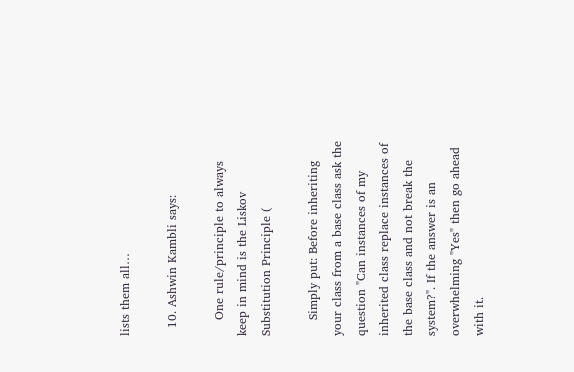lists them all…

  10. Ashwin Kambli says:

    One rule/principle to always keep in mind is the Liskov Substitution Principle (

    Simply put: Before inheriting your class from a base class ask the question "Can instances of my inherited class replace instances of the base class and not break the system?". If the answer is an overwhelming "Yes" then go ahead with it.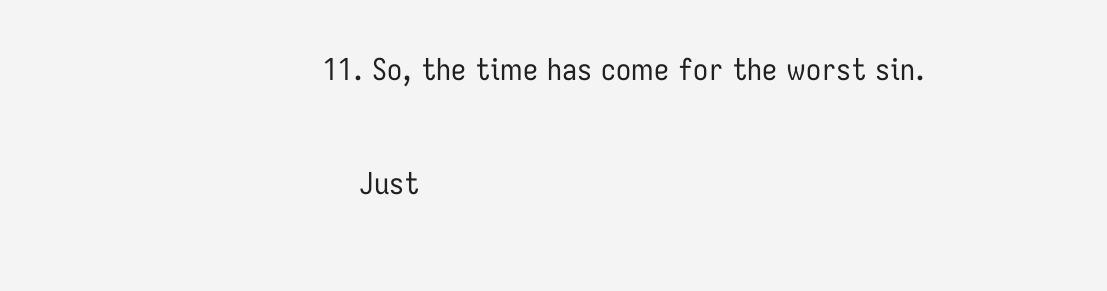11. So, the time has come for the worst sin.

    Just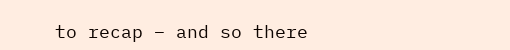to recap – and so there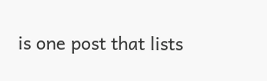is one post that lists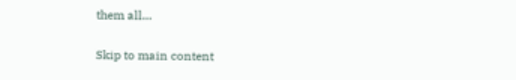them all…

Skip to main content